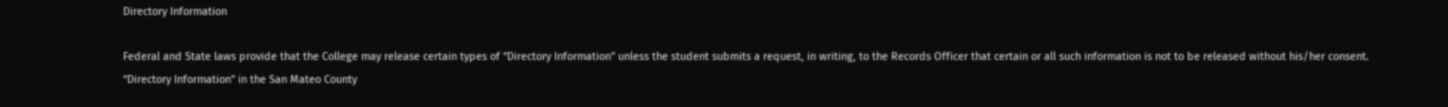Directory Information

Federal and State laws provide that the College may release certain types of “Directory Information” unless the student submits a request, in writing, to the Records Officer that certain or all such information is not to be released without his/her consent. “Directory Information” in the San Mateo County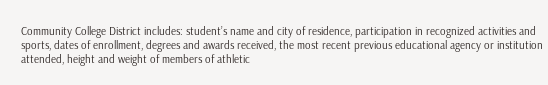Community College District includes: student’s name and city of residence, participation in recognized activities and sports, dates of enrollment, degrees and awards received, the most recent previous educational agency or institution attended, height and weight of members of athletic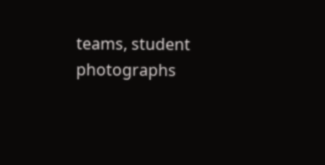teams, student photographs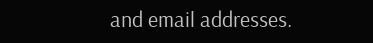and email addresses.